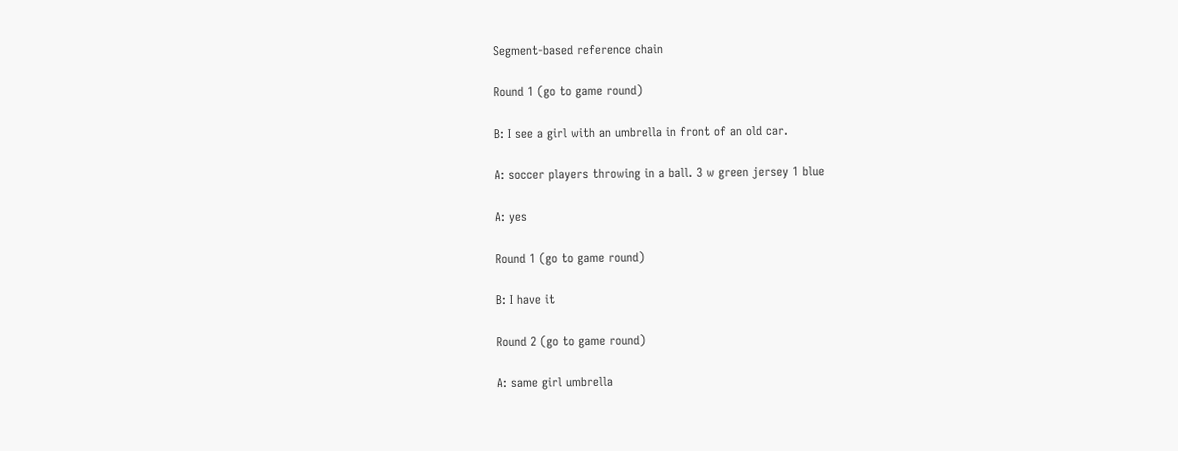Segment-based reference chain

Round 1 (go to game round)

B: I see a girl with an umbrella in front of an old car.

A: soccer players throwing in a ball. 3 w green jersey 1 blue

A: yes

Round 1 (go to game round)

B: I have it

Round 2 (go to game round)

A: same girl umbrella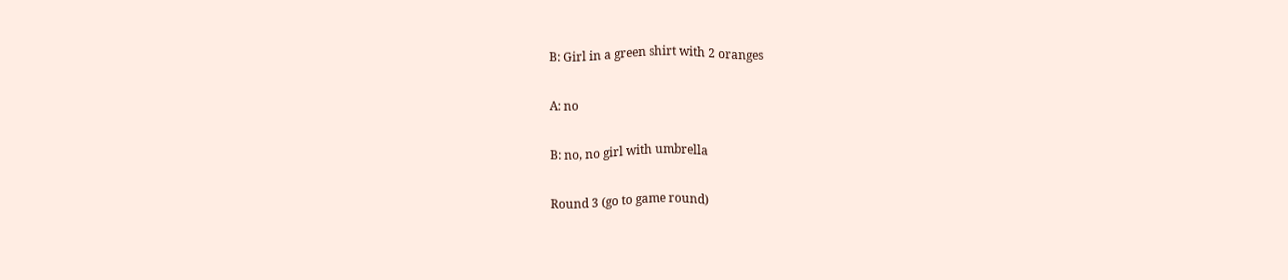B: Girl in a green shirt with 2 oranges

A: no

B: no, no girl with umbrella

Round 3 (go to game round)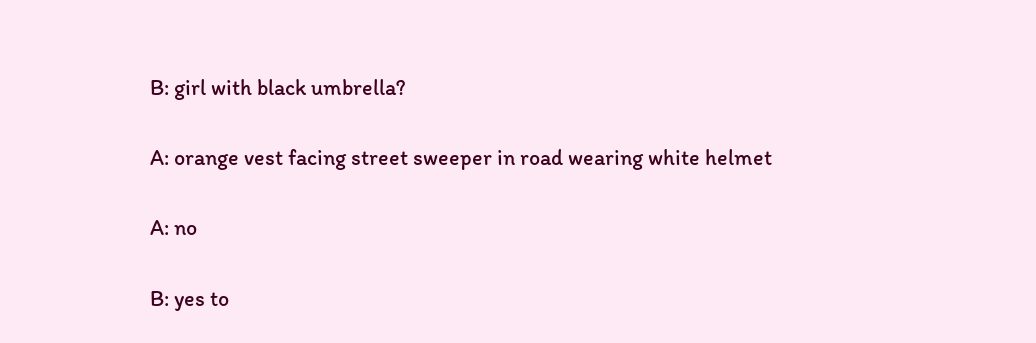B: girl with black umbrella?

A: orange vest facing street sweeper in road wearing white helmet

A: no

B: yes to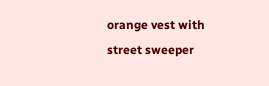orange vest with street sweeper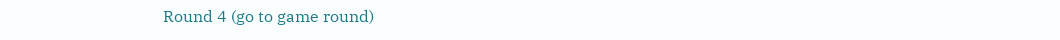Round 4 (go to game round)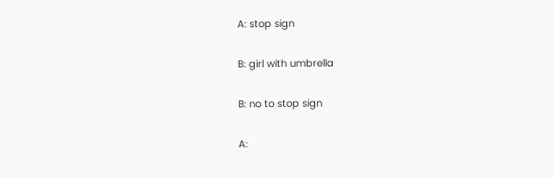A: stop sign

B: girl with umbrella

B: no to stop sign

A: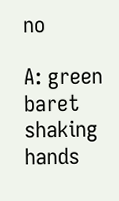no

A: green baret shaking hands